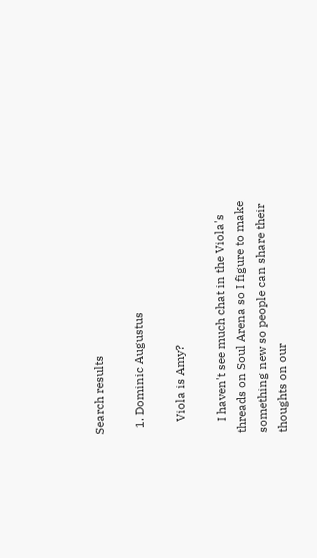Search results

  1. Dominic Augustus

    Viola is Amy?

    I haven't see much chat in the Viola's threads on Soul Arena so I figure to make something new so people can share their thoughts on our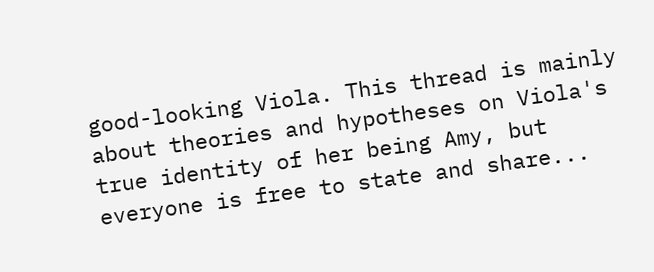good-looking Viola. This thread is mainly about theories and hypotheses on Viola's true identity of her being Amy, but everyone is free to state and share...